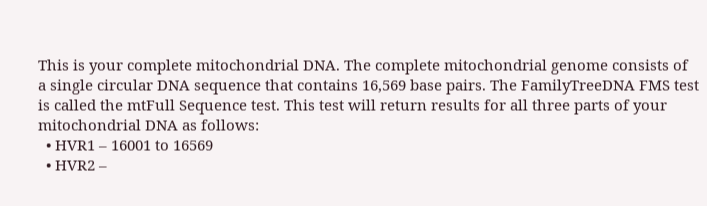This is your complete mitochondrial DNA. The complete mitochondrial genome consists of a single circular DNA sequence that contains 16,569 base pairs. The FamilyTreeDNA FMS test is called the mtFull Sequence test. This test will return results for all three parts of your mitochondrial DNA as follows:
  • HVR1 – 16001 to 16569
  • HVR2 –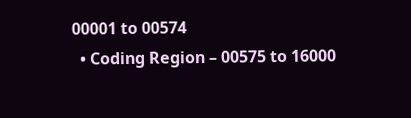00001 to 00574
  • Coding Region – 00575 to 16000